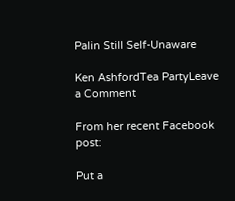Palin Still Self-Unaware

Ken AshfordTea PartyLeave a Comment

From her recent Facebook post:

Put a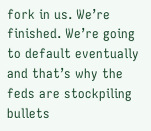fork in us. We’re finished. We’re going to default eventually and that’s why the feds are stockpiling bullets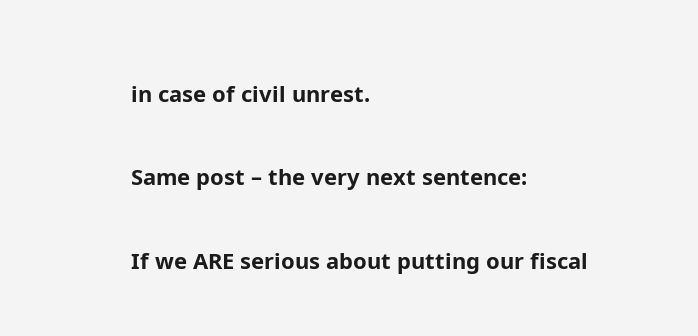in case of civil unrest.

Same post – the very next sentence:

If we ARE serious about putting our fiscal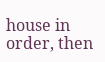house in order, then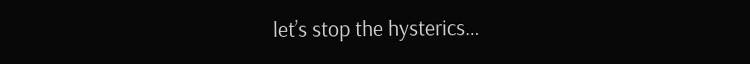let’s stop the hysterics…